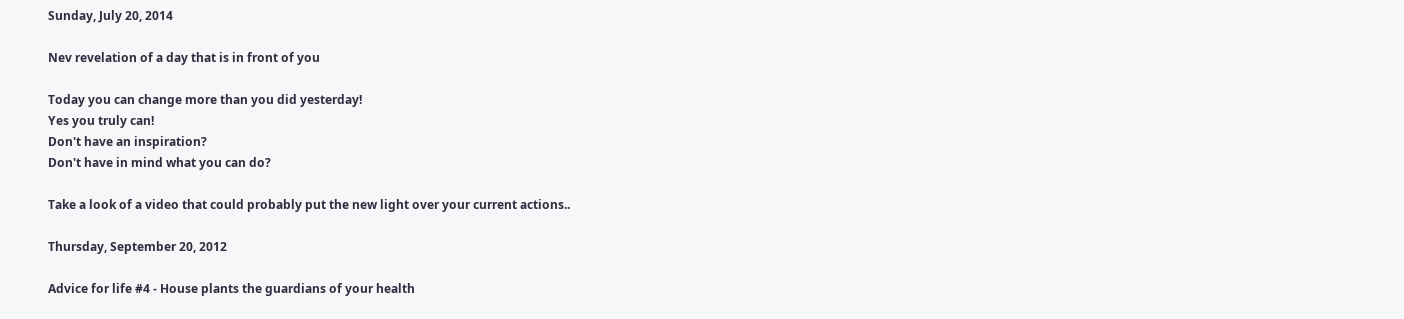Sunday, July 20, 2014

Nev revelation of a day that is in front of you

Today you can change more than you did yesterday!
Yes you truly can!
Don't have an inspiration?
Don't have in mind what you can do?

Take a look of a video that could probably put the new light over your current actions..

Thursday, September 20, 2012

Advice for life #4 - House plants the guardians of your health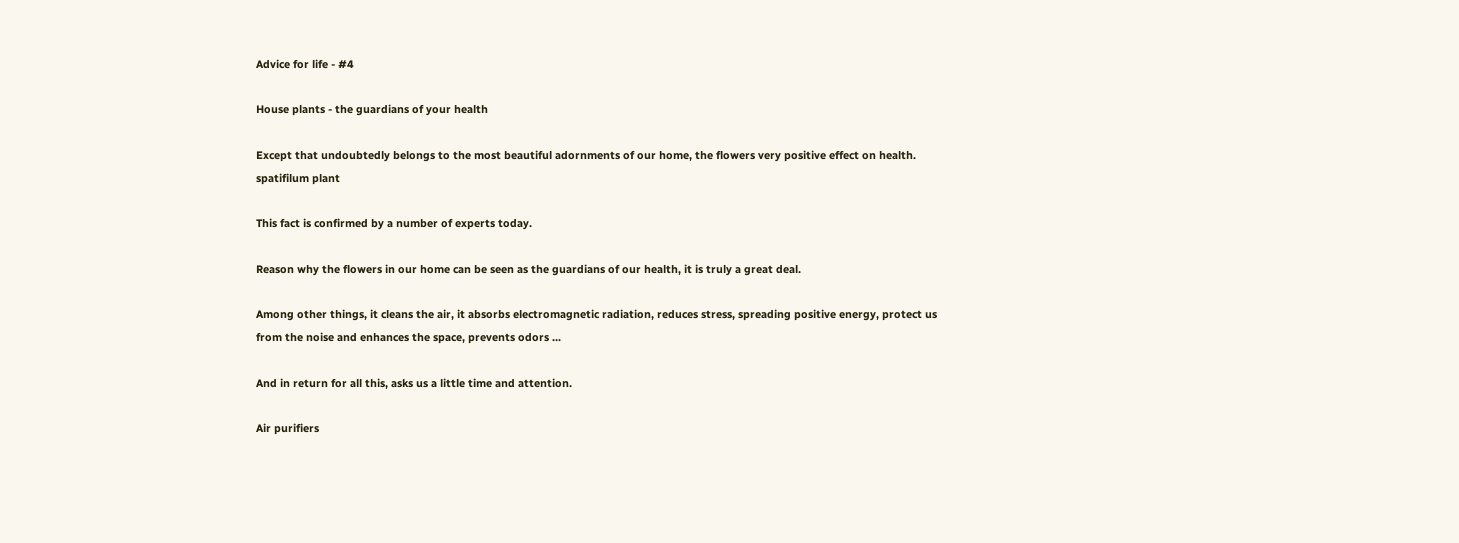Advice for life - #4

House plants - the guardians of your health

Except that undoubtedly belongs to the most beautiful adornments of our home, the flowers very positive effect on health.
spatifilum plant

This fact is confirmed by a number of experts today.

Reason why the flowers in our home can be seen as the guardians of our health, it is truly a great deal.

Among other things, it cleans the air, it absorbs electromagnetic radiation, reduces stress, spreading positive energy, protect us from the noise and enhances the space, prevents odors ...

And in return for all this, asks us a little time and attention.

Air purifiers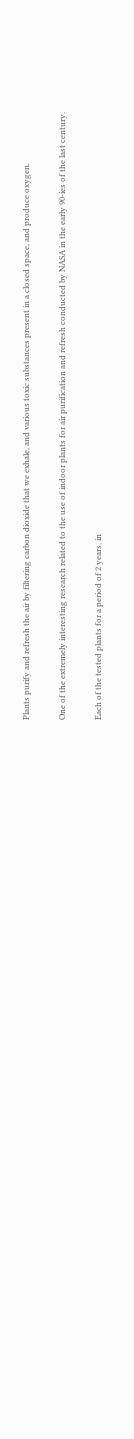Plants purify and refresh the air by filtering carbon dioxide that we exhale, and various toxic substances present in a closed space, and produce oxygen.

One of the extremely interesting research related to the use of indoor plants for air purification and refresh conducted by NASA in the early 90-ies of the last century.

Each of the tested plants for a period of 2 years, in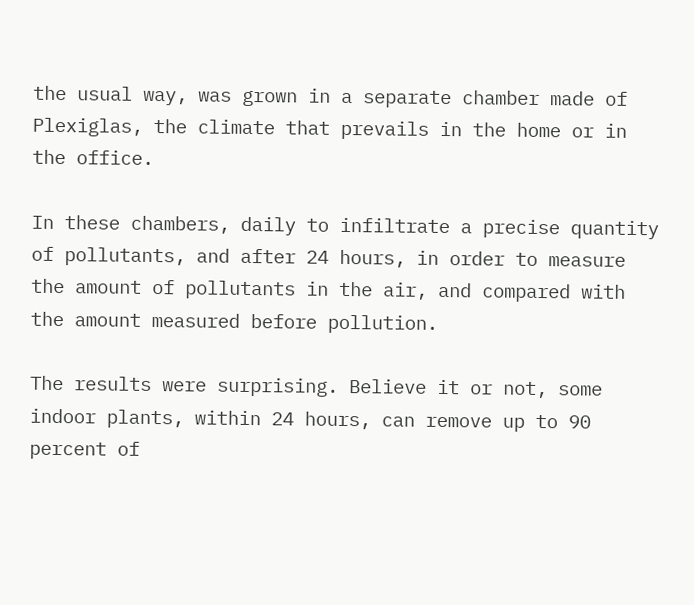the usual way, was grown in a separate chamber made of Plexiglas, the climate that prevails in the home or in the office.

In these chambers, daily to infiltrate a precise quantity of pollutants, and after 24 hours, in order to measure the amount of pollutants in the air, and compared with the amount measured before pollution.

The results were surprising. Believe it or not, some indoor plants, within 24 hours, can remove up to 90 percent of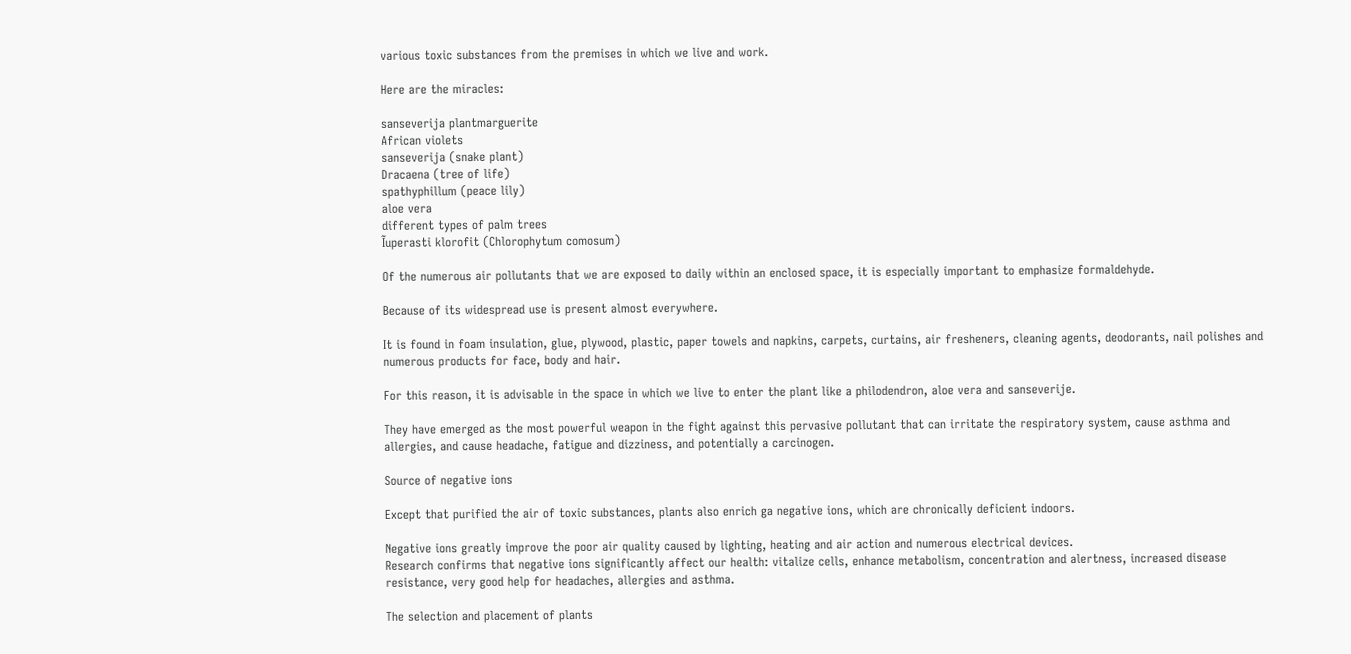various toxic substances from the premises in which we live and work.

Here are the miracles:

sanseverija plantmarguerite
African violets
sanseverija (snake plant)
Dracaena (tree of life)
spathyphillum (peace lily)
aloe vera
different types of palm trees
Ĩuperasti klorofit (Chlorophytum comosum)

Of the numerous air pollutants that we are exposed to daily within an enclosed space, it is especially important to emphasize formaldehyde.

Because of its widespread use is present almost everywhere.

It is found in foam insulation, glue, plywood, plastic, paper towels and napkins, carpets, curtains, air fresheners, cleaning agents, deodorants, nail polishes and numerous products for face, body and hair.

For this reason, it is advisable in the space in which we live to enter the plant like a philodendron, aloe vera and sanseverije.

They have emerged as the most powerful weapon in the fight against this pervasive pollutant that can irritate the respiratory system, cause asthma and allergies, and cause headache, fatigue and dizziness, and potentially a carcinogen.

Source of negative ions

Except that purified the air of toxic substances, plants also enrich ga negative ions, which are chronically deficient indoors.

Negative ions greatly improve the poor air quality caused by lighting, heating and air action and numerous electrical devices.
Research confirms that negative ions significantly affect our health: vitalize cells, enhance metabolism, concentration and alertness, increased disease resistance, very good help for headaches, allergies and asthma.

The selection and placement of plants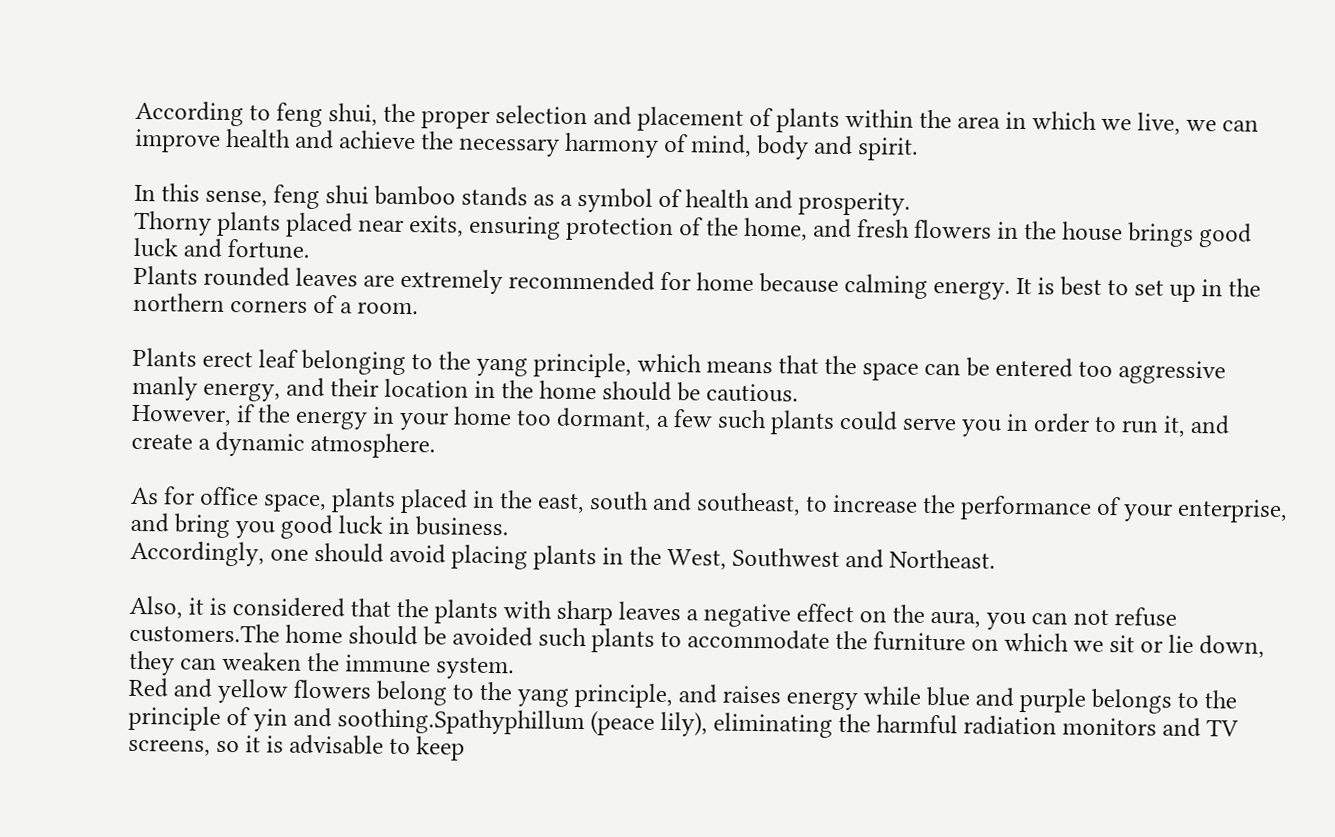According to feng shui, the proper selection and placement of plants within the area in which we live, we can improve health and achieve the necessary harmony of mind, body and spirit.

In this sense, feng shui bamboo stands as a symbol of health and prosperity.
Thorny plants placed near exits, ensuring protection of the home, and fresh flowers in the house brings good luck and fortune.
Plants rounded leaves are extremely recommended for home because calming energy. It is best to set up in the northern corners of a room.

Plants erect leaf belonging to the yang principle, which means that the space can be entered too aggressive manly energy, and their location in the home should be cautious.
However, if the energy in your home too dormant, a few such plants could serve you in order to run it, and create a dynamic atmosphere.

As for office space, plants placed in the east, south and southeast, to increase the performance of your enterprise, and bring you good luck in business.
Accordingly, one should avoid placing plants in the West, Southwest and Northeast.

Also, it is considered that the plants with sharp leaves a negative effect on the aura, you can not refuse customers.The home should be avoided such plants to accommodate the furniture on which we sit or lie down, they can weaken the immune system.
Red and yellow flowers belong to the yang principle, and raises energy while blue and purple belongs to the principle of yin and soothing.Spathyphillum (peace lily), eliminating the harmful radiation monitors and TV screens, so it is advisable to keep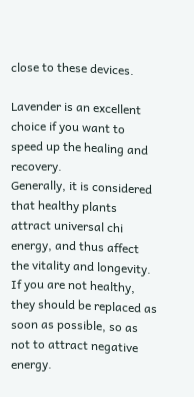close to these devices.

Lavender is an excellent choice if you want to speed up the healing and recovery.
Generally, it is considered that healthy plants attract universal chi energy, and thus affect the vitality and longevity. If you are not healthy, they should be replaced as soon as possible, so as not to attract negative energy.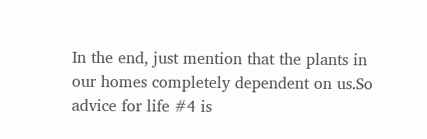In the end, just mention that the plants in our homes completely dependent on us.So advice for life #4 is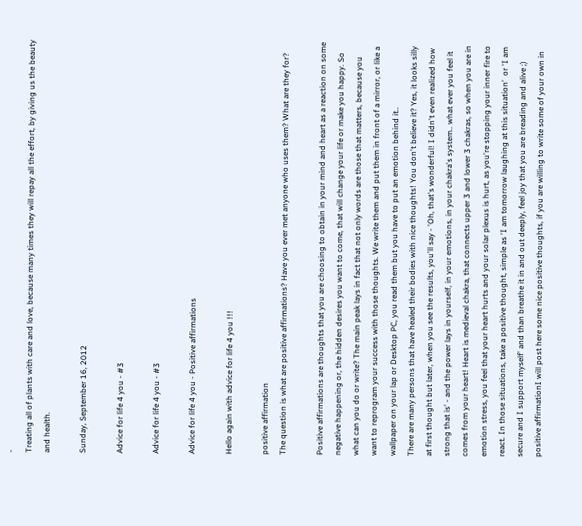-
Treating all of plants with care and love, because many times they will repay all the effort, by giving us the beauty and health.

Sunday, September 16, 2012

Advice for life 4 you - #3

Advice for life 4 you - #3

Advice for life 4 you - Positive affirmations

Hello again with advice for life 4 you !!!

positive affirmation
The question is what are positive affirmations? Have you ever met anyone who uses them? What are they for?

Positive affirmations are thoughts that you are choosing to obtain in your mind and heart as a reaction on some negative happening or, the hidden desires you want to come, that will change your life or make you happy. So what can you do or write? The main peak lays in fact that not only words are those that matters, because you want to reprogram your success with those thoughts. We write them and put them in front of a mirror, or like a wallpaper on your lap or Desktop PC, you read them but you have to put an emotion behind it..
There are many persons that have healed their bodies with nice thoughts! You don't believe it? Yes, it looks silly at first thought but later, when you see the results, you'll say - 'Oh, that's wonderful! I didn't even realized how strong that is' - and the power lays in yourself, in your emotions, in your chakra's system.. what ever you feel it comes from your heart! Heart is medieval chakra, that connects upper 3 and lower 3 chakras, so when you are in emotion stress, you feel that your heart hurts and your solar plexus is hurt, as you're stopping your inner fire to react. In those situations, take a positive thought, simple as 'I am tomorrow laughing at this situation'  or 'I am secure and I support myself' and than breathe it in and out deeply, feel joy that you are breading and alive ;)
positive affirmationI will post here some nice positive thoughts, if you are willing to write some of your own in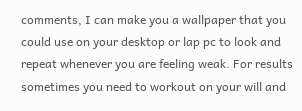comments, I can make you a wallpaper that you could use on your desktop or lap pc to look and repeat whenever you are feeling weak. For results sometimes you need to workout on your will and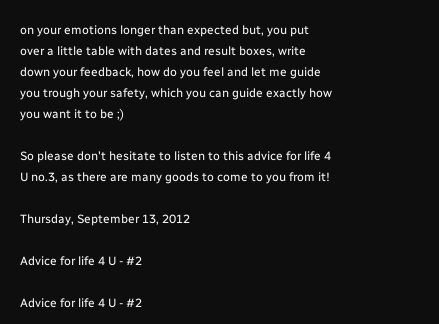on your emotions longer than expected but, you put over a little table with dates and result boxes, write down your feedback, how do you feel and let me guide you trough your safety, which you can guide exactly how you want it to be ;)

So please don't hesitate to listen to this advice for life 4 U no.3, as there are many goods to come to you from it!

Thursday, September 13, 2012

Advice for life 4 U - #2

Advice for life 4 U - #2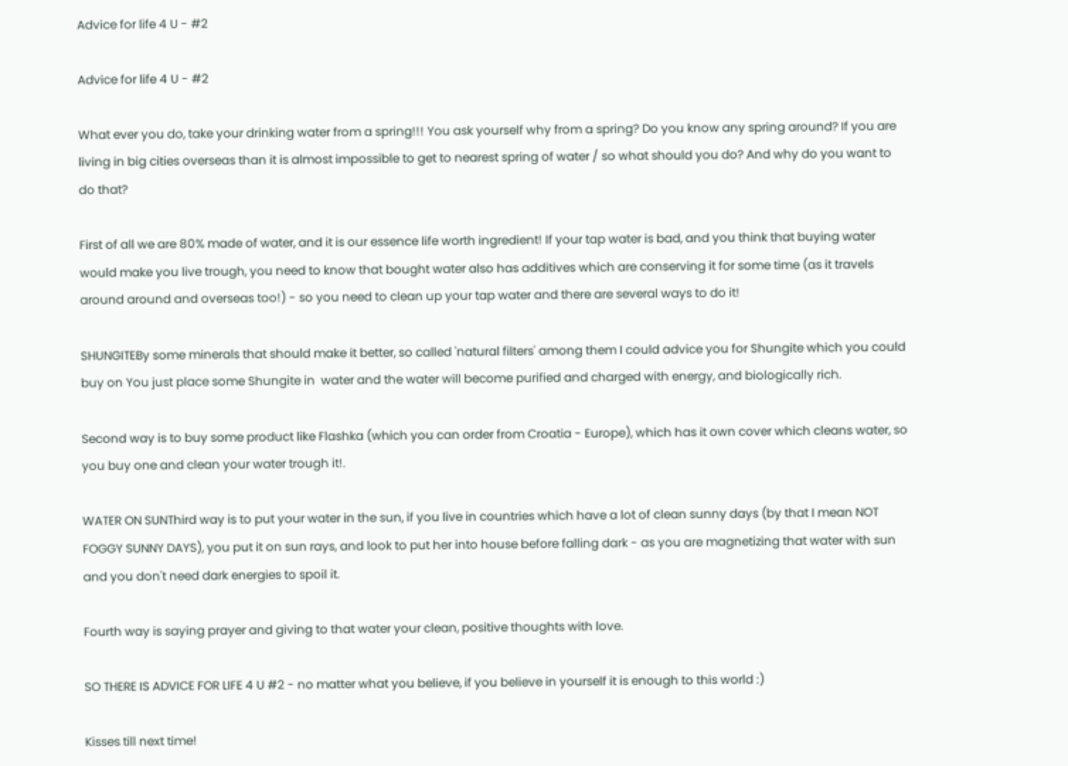Advice for life 4 U - #2

Advice for life 4 U - #2

What ever you do, take your drinking water from a spring!!! You ask yourself why from a spring? Do you know any spring around? If you are living in big cities overseas than it is almost impossible to get to nearest spring of water / so what should you do? And why do you want to do that?

First of all we are 80% made of water, and it is our essence life worth ingredient! If your tap water is bad, and you think that buying water would make you live trough, you need to know that bought water also has additives which are conserving it for some time (as it travels around around and overseas too!) - so you need to clean up your tap water and there are several ways to do it!

SHUNGITEBy some minerals that should make it better, so called 'natural filters' among them I could advice you for Shungite which you could buy on You just place some Shungite in  water and the water will become purified and charged with energy, and biologically rich.

Second way is to buy some product like Flashka (which you can order from Croatia - Europe), which has it own cover which cleans water, so you buy one and clean your water trough it!.

WATER ON SUNThird way is to put your water in the sun, if you live in countries which have a lot of clean sunny days (by that I mean NOT FOGGY SUNNY DAYS), you put it on sun rays, and look to put her into house before falling dark - as you are magnetizing that water with sun and you don't need dark energies to spoil it.

Fourth way is saying prayer and giving to that water your clean, positive thoughts with love.

SO THERE IS ADVICE FOR LIFE 4 U #2 - no matter what you believe, if you believe in yourself it is enough to this world :)

Kisses till next time!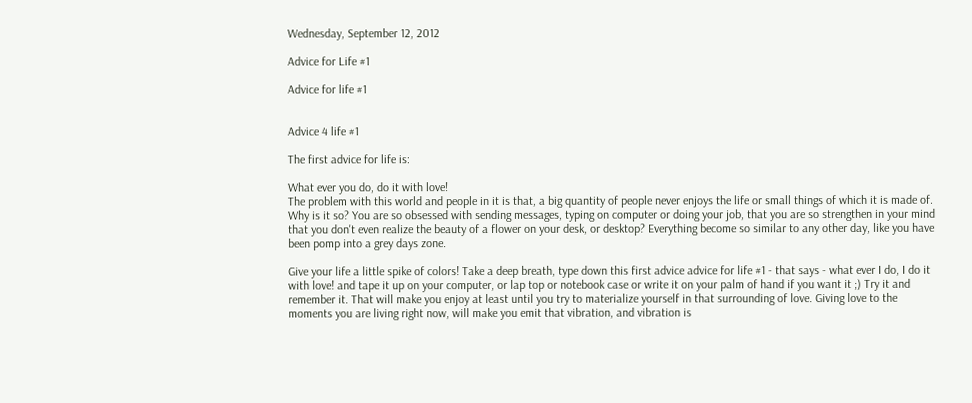Wednesday, September 12, 2012

Advice for Life #1

Advice for life #1


Advice 4 life #1

The first advice for life is:

What ever you do, do it with love!
The problem with this world and people in it is that, a big quantity of people never enjoys the life or small things of which it is made of. Why is it so? You are so obsessed with sending messages, typing on computer or doing your job, that you are so strengthen in your mind that you don't even realize the beauty of a flower on your desk, or desktop? Everything become so similar to any other day, like you have been pomp into a grey days zone.

Give your life a little spike of colors! Take a deep breath, type down this first advice advice for life #1 - that says - what ever I do, I do it with love! and tape it up on your computer, or lap top or notebook case or write it on your palm of hand if you want it ;) Try it and remember it. That will make you enjoy at least until you try to materialize yourself in that surrounding of love. Giving love to the moments you are living right now, will make you emit that vibration, and vibration is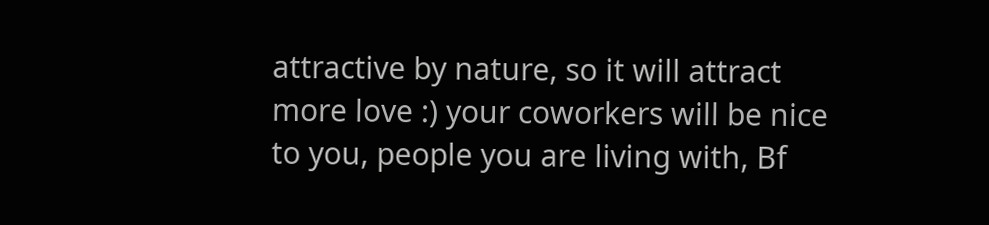attractive by nature, so it will attract more love :) your coworkers will be nice to you, people you are living with, Bf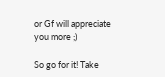or Gf will appreciate you more ;)

So go for it! Take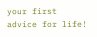your first advice for life!